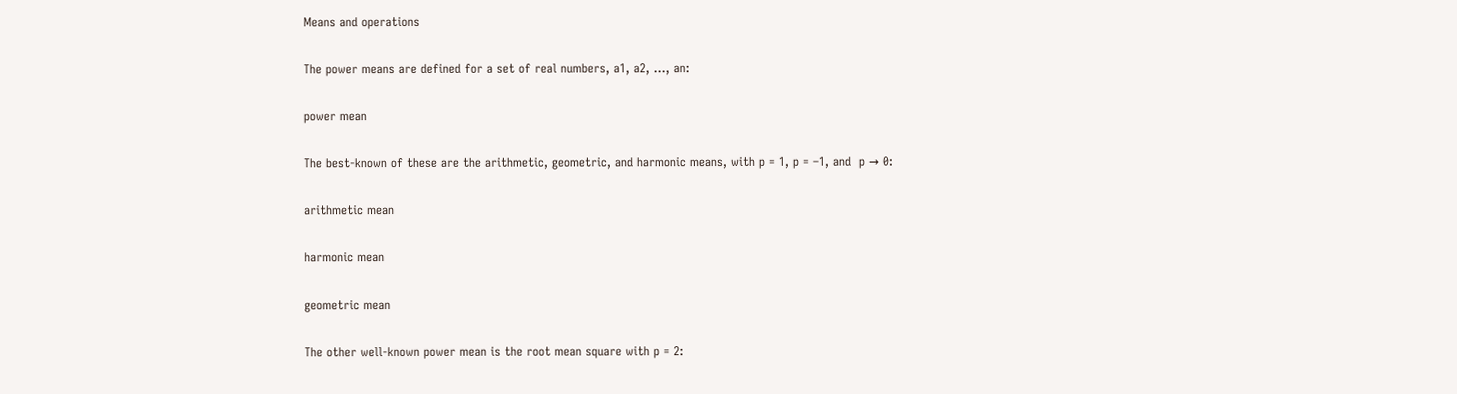Means and operations

The power means are defined for a set of real numbers, a1, a2, …, an:

power mean

The best-known of these are the arithmetic, geometric, and harmonic means, with p = 1, p = –1, and  p → 0:

arithmetic mean

harmonic mean

geometric mean

The other well-known power mean is the root mean square with p = 2: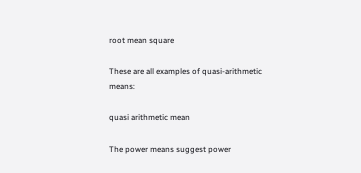root mean square

These are all examples of quasi-arithmetic means:

quasi arithmetic mean

The power means suggest power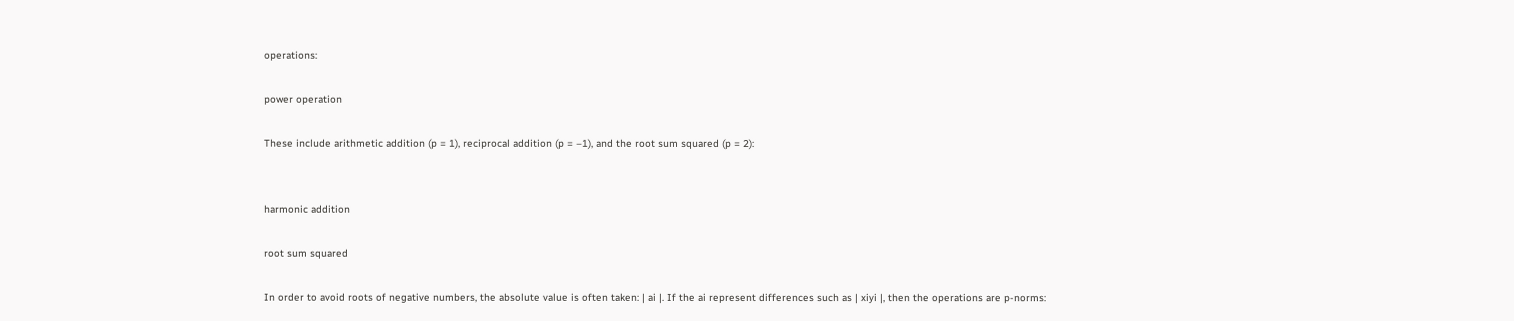operations:

power operation

These include arithmetic addition (p = 1), reciprocal addition (p = –1), and the root sum squared (p = 2):


harmonic addition

root sum squared

In order to avoid roots of negative numbers, the absolute value is often taken: | ai |. If the ai represent differences such as | xiyi |, then the operations are p-norms: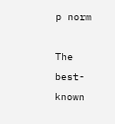p norm

The best-known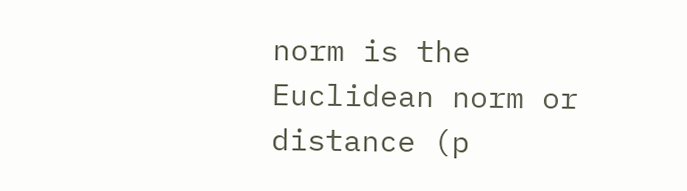norm is the Euclidean norm or distance (p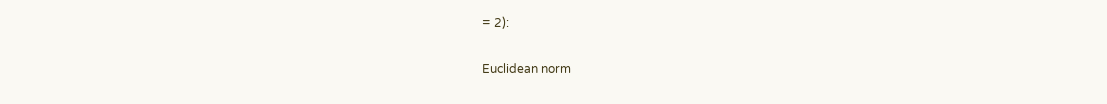= 2):

Euclidean norm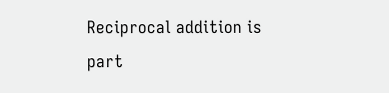Reciprocal addition is part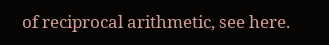of reciprocal arithmetic, see here.